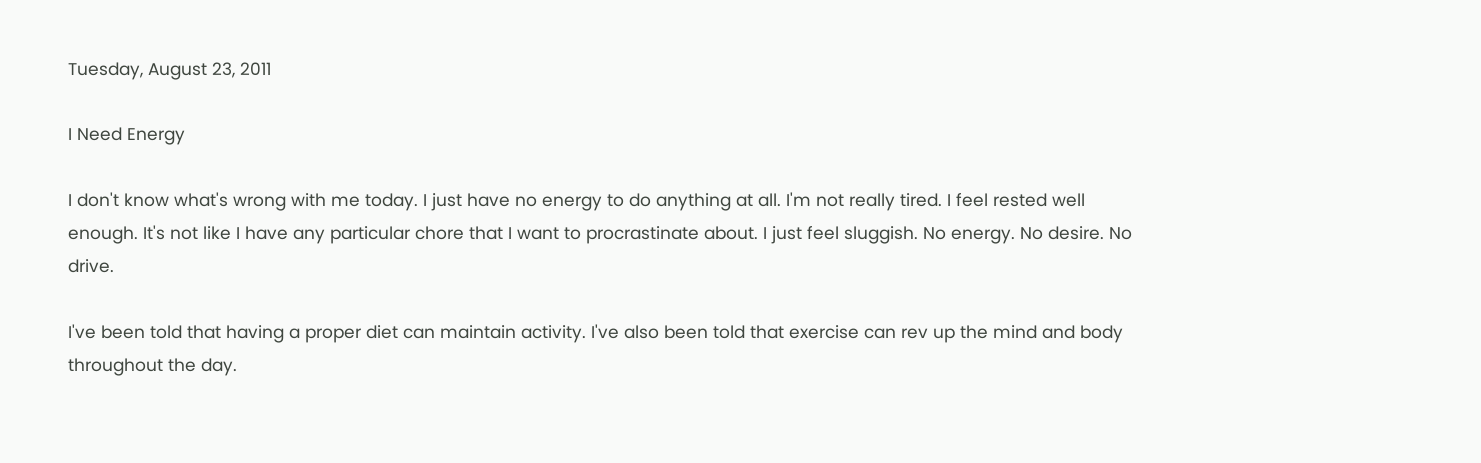Tuesday, August 23, 2011

I Need Energy

I don't know what's wrong with me today. I just have no energy to do anything at all. I'm not really tired. I feel rested well enough. It's not like I have any particular chore that I want to procrastinate about. I just feel sluggish. No energy. No desire. No drive.

I've been told that having a proper diet can maintain activity. I've also been told that exercise can rev up the mind and body throughout the day.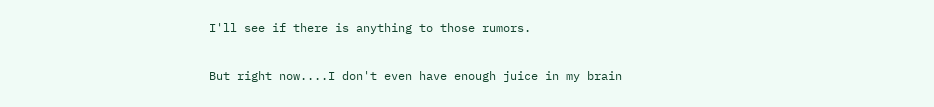I'll see if there is anything to those rumors.

But right now....I don't even have enough juice in my brain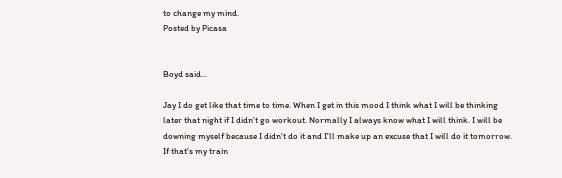to change my mind.
Posted by Picasa


Boyd said...

Jay I do get like that time to time. When I get in this mood I think what I will be thinking later that night if I didn't go workout. Normally I always know what I will think. I will be downing myself because I didn't do it and I'll make up an excuse that I will do it tomorrow. If that's my train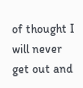of thought I will never get out and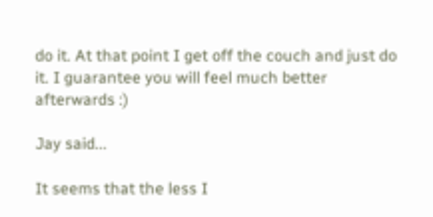do it. At that point I get off the couch and just do it. I guarantee you will feel much better afterwards :)

Jay said...

It seems that the less I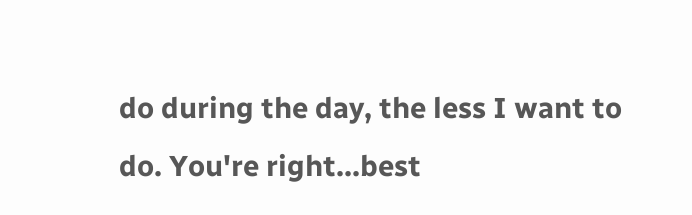do during the day, the less I want to do. You're right...best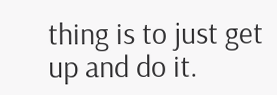thing is to just get up and do it.